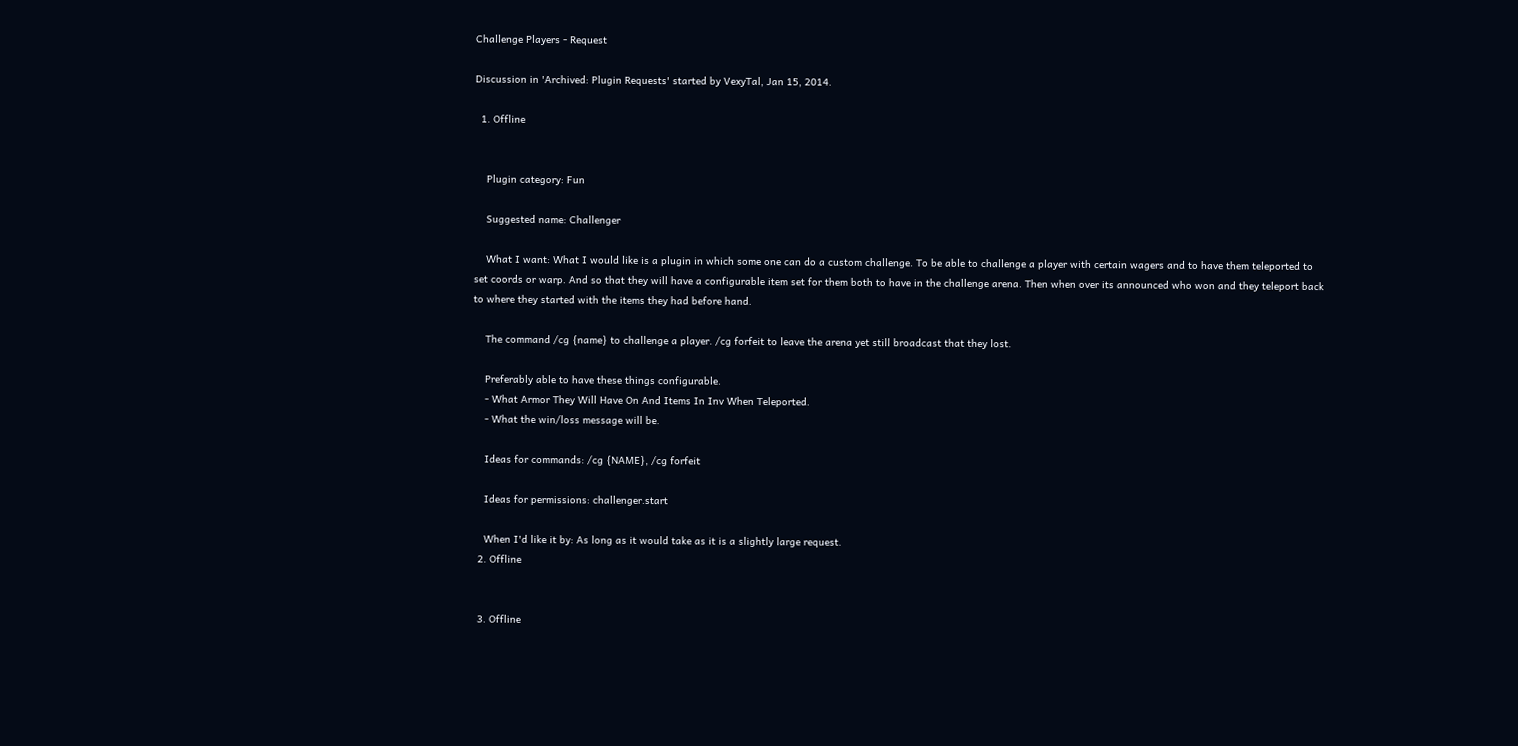Challenge Players - Request

Discussion in 'Archived: Plugin Requests' started by VexyTal, Jan 15, 2014.

  1. Offline


    Plugin category: Fun

    Suggested name: Challenger

    What I want: What I would like is a plugin in which some one can do a custom challenge. To be able to challenge a player with certain wagers and to have them teleported to set coords or warp. And so that they will have a configurable item set for them both to have in the challenge arena. Then when over its announced who won and they teleport back to where they started with the items they had before hand.

    The command /cg {name} to challenge a player. /cg forfeit to leave the arena yet still broadcast that they lost.

    Preferably able to have these things configurable.
    - What Armor They Will Have On And Items In Inv When Teleported.
    - What the win/loss message will be.

    Ideas for commands: /cg {NAME}, /cg forfeit

    Ideas for permissions: challenger.start

    When I'd like it by: As long as it would take as it is a slightly large request.
  2. Offline


  3. Offline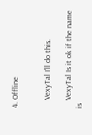4. Offline


    VexyTal I'll do this.

    VexyTal Is it ok if the name is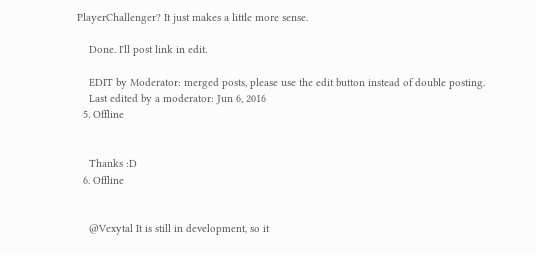PlayerChallenger? It just makes a little more sense.

    Done. I'll post link in edit.

    EDIT by Moderator: merged posts, please use the edit button instead of double posting.
    Last edited by a moderator: Jun 6, 2016
  5. Offline


    Thanks :D
  6. Offline


    @Vexytal It is still in development, so it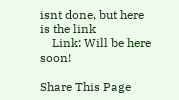isnt done, but here is the link
    Link: Will be here soon!

Share This Page